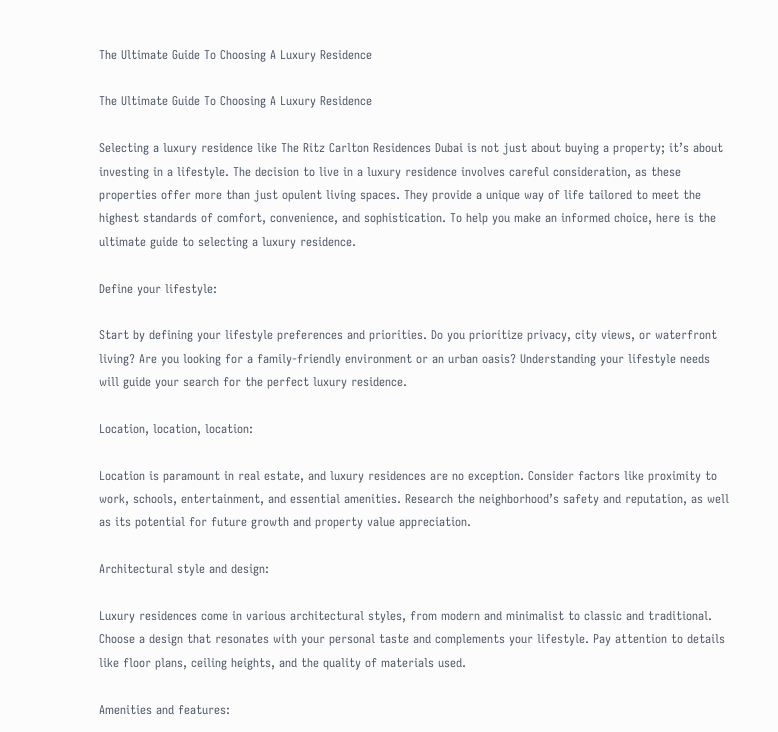The Ultimate Guide To Choosing A Luxury Residence

The Ultimate Guide To Choosing A Luxury Residence

Selecting a luxury residence like The Ritz Carlton Residences Dubai is not just about buying a property; it’s about investing in a lifestyle. The decision to live in a luxury residence involves careful consideration, as these properties offer more than just opulent living spaces. They provide a unique way of life tailored to meet the highest standards of comfort, convenience, and sophistication. To help you make an informed choice, here is the ultimate guide to selecting a luxury residence.

Define your lifestyle:

Start by defining your lifestyle preferences and priorities. Do you prioritize privacy, city views, or waterfront living? Are you looking for a family-friendly environment or an urban oasis? Understanding your lifestyle needs will guide your search for the perfect luxury residence.

Location, location, location:

Location is paramount in real estate, and luxury residences are no exception. Consider factors like proximity to work, schools, entertainment, and essential amenities. Research the neighborhood’s safety and reputation, as well as its potential for future growth and property value appreciation.

Architectural style and design:

Luxury residences come in various architectural styles, from modern and minimalist to classic and traditional. Choose a design that resonates with your personal taste and complements your lifestyle. Pay attention to details like floor plans, ceiling heights, and the quality of materials used.

Amenities and features: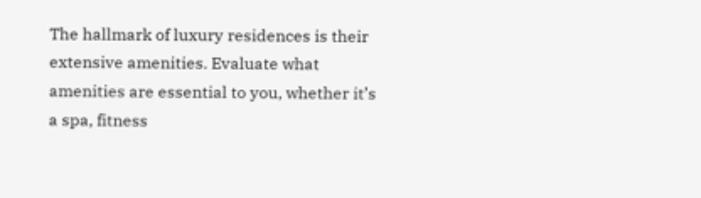The hallmark of luxury residences is their extensive amenities. Evaluate what amenities are essential to you, whether it’s a spa, fitness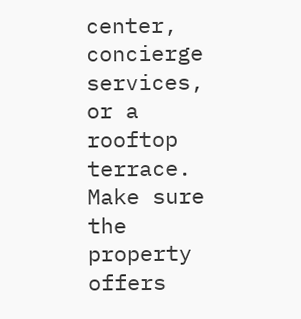center, concierge services, or a rooftop terrace. Make sure the property offers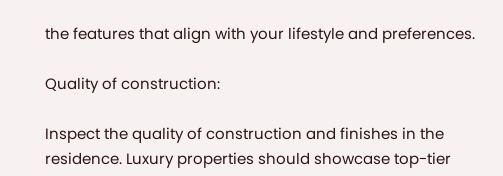the features that align with your lifestyle and preferences.

Quality of construction:

Inspect the quality of construction and finishes in the residence. Luxury properties should showcase top-tier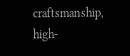craftsmanship, high-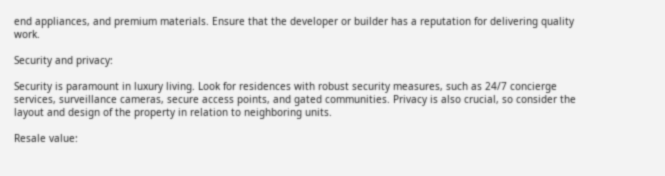end appliances, and premium materials. Ensure that the developer or builder has a reputation for delivering quality work.

Security and privacy:

Security is paramount in luxury living. Look for residences with robust security measures, such as 24/7 concierge services, surveillance cameras, secure access points, and gated communities. Privacy is also crucial, so consider the layout and design of the property in relation to neighboring units.

Resale value: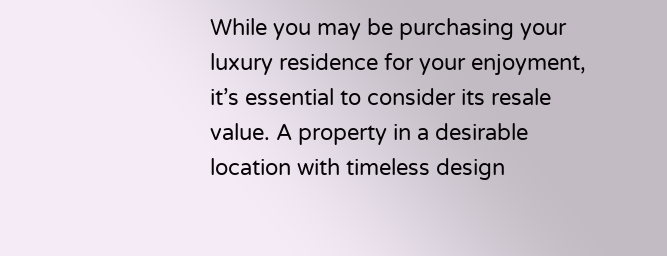While you may be purchasing your luxury residence for your enjoyment, it’s essential to consider its resale value. A property in a desirable location with timeless design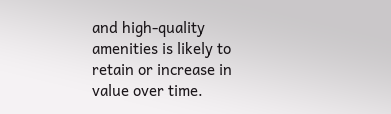and high-quality amenities is likely to retain or increase in value over time.